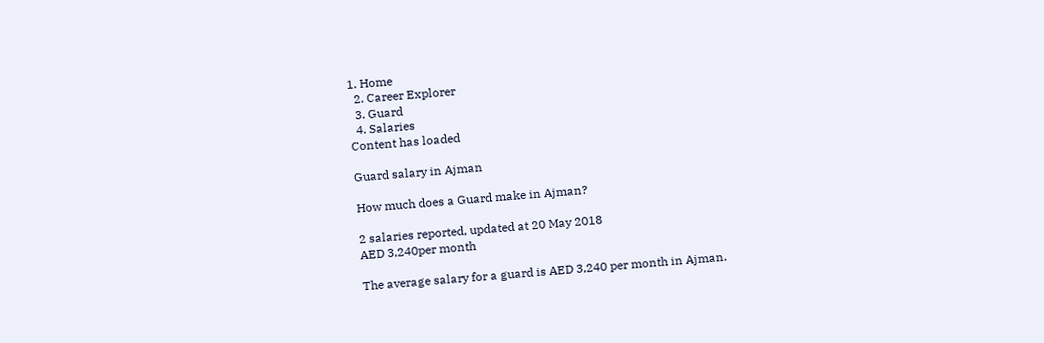1. Home
  2. Career Explorer
  3. Guard
  4. Salaries
Content has loaded

Guard salary in Ajman

How much does a Guard make in Ajman?

2 salaries reported, updated at 20 May 2018
AED 3,240per month

The average salary for a guard is AED 3,240 per month in Ajman.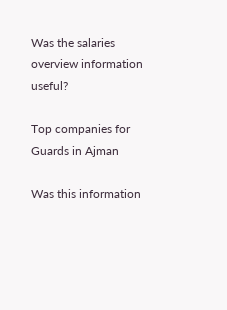Was the salaries overview information useful?

Top companies for Guards in Ajman

Was this information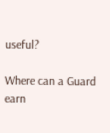useful?

Where can a Guard earn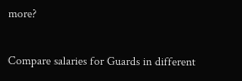more?

Compare salaries for Guards in different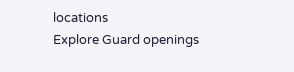locations
Explore Guard openings